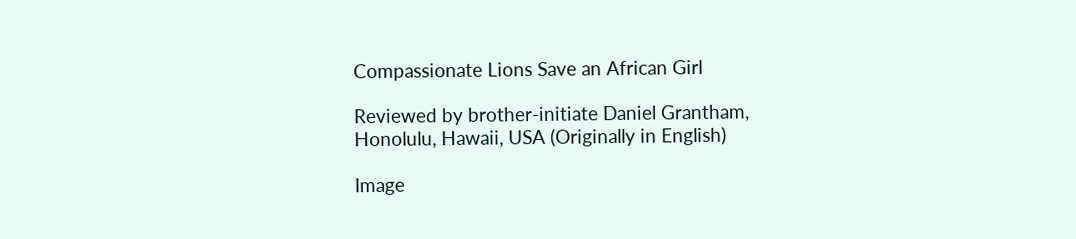Compassionate Lions Save an African Girl

Reviewed by brother-initiate Daniel Grantham,
Honolulu, Hawaii, USA (Originally in English)

Image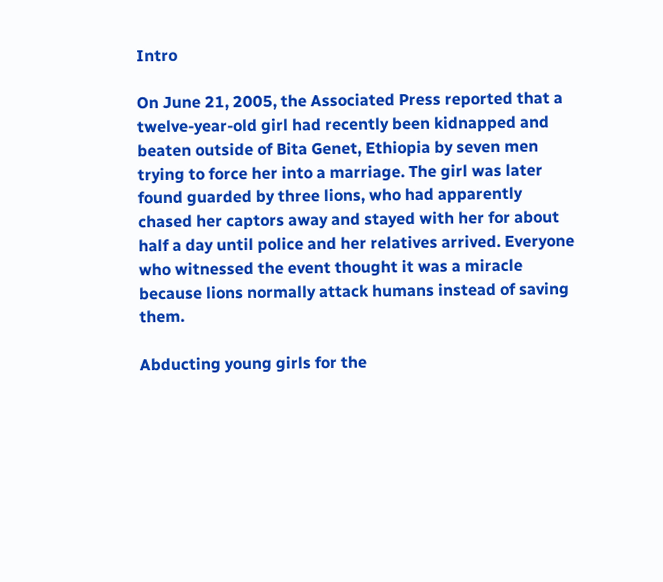Intro

On June 21, 2005, the Associated Press reported that a twelve-year-old girl had recently been kidnapped and beaten outside of Bita Genet, Ethiopia by seven men trying to force her into a marriage. The girl was later found guarded by three lions, who had apparently chased her captors away and stayed with her for about half a day until police and her relatives arrived. Everyone who witnessed the event thought it was a miracle because lions normally attack humans instead of saving them.

Abducting young girls for the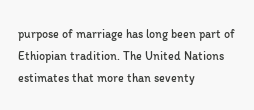purpose of marriage has long been part of Ethiopian tradition. The United Nations estimates that more than seventy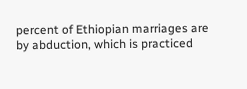percent of Ethiopian marriages are by abduction, which is practiced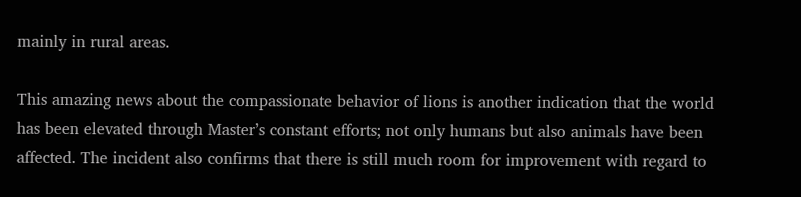mainly in rural areas.

This amazing news about the compassionate behavior of lions is another indication that the world has been elevated through Master’s constant efforts; not only humans but also animals have been affected. The incident also confirms that there is still much room for improvement with regard to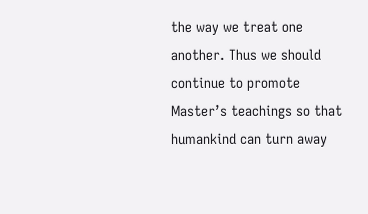the way we treat one another. Thus we should continue to promote Master’s teachings so that humankind can turn away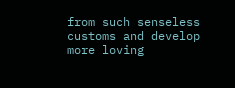from such senseless customs and develop more loving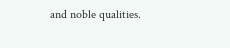and noble qualities.